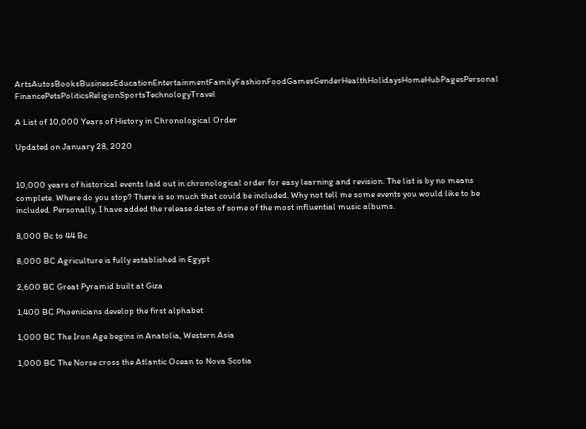ArtsAutosBooksBusinessEducationEntertainmentFamilyFashionFoodGamesGenderHealthHolidaysHomeHubPagesPersonal FinancePetsPoliticsReligionSportsTechnologyTravel

A List of 10,000 Years of History in Chronological Order

Updated on January 28, 2020


10,000 years of historical events laid out in chronological order for easy learning and revision. The list is by no means complete. Where do you stop? There is so much that could be included. Why not tell me some events you would like to be included. Personally, I have added the release dates of some of the most influential music albums.

8,000 Bc to 44 Bc

8,000 BC Agriculture is fully established in Egypt

2,600 BC Great Pyramid built at Giza

1,400 BC Phoenicians develop the first alphabet

1,000 BC The Iron Age begins in Anatolia, Western Asia

1,000 BC The Norse cross the Atlantic Ocean to Nova Scotia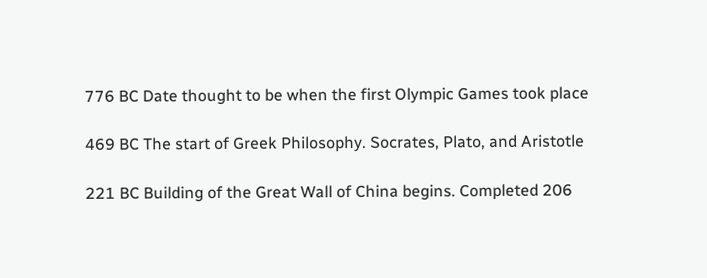776 BC Date thought to be when the first Olympic Games took place

469 BC The start of Greek Philosophy. Socrates, Plato, and Aristotle

221 BC Building of the Great Wall of China begins. Completed 206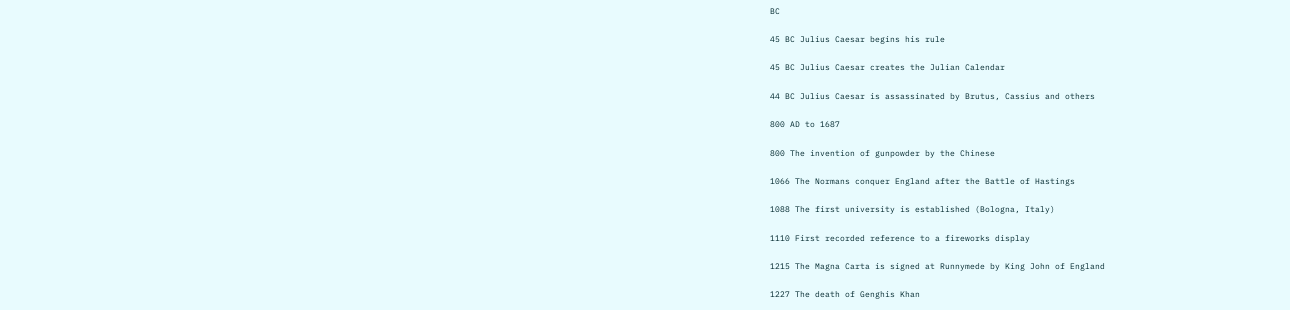BC

45 BC Julius Caesar begins his rule

45 BC Julius Caesar creates the Julian Calendar

44 BC Julius Caesar is assassinated by Brutus, Cassius and others

800 AD to 1687

800 The invention of gunpowder by the Chinese

1066 The Normans conquer England after the Battle of Hastings

1088 The first university is established (Bologna, Italy)

1110 First recorded reference to a fireworks display

1215 The Magna Carta is signed at Runnymede by King John of England

1227 The death of Genghis Khan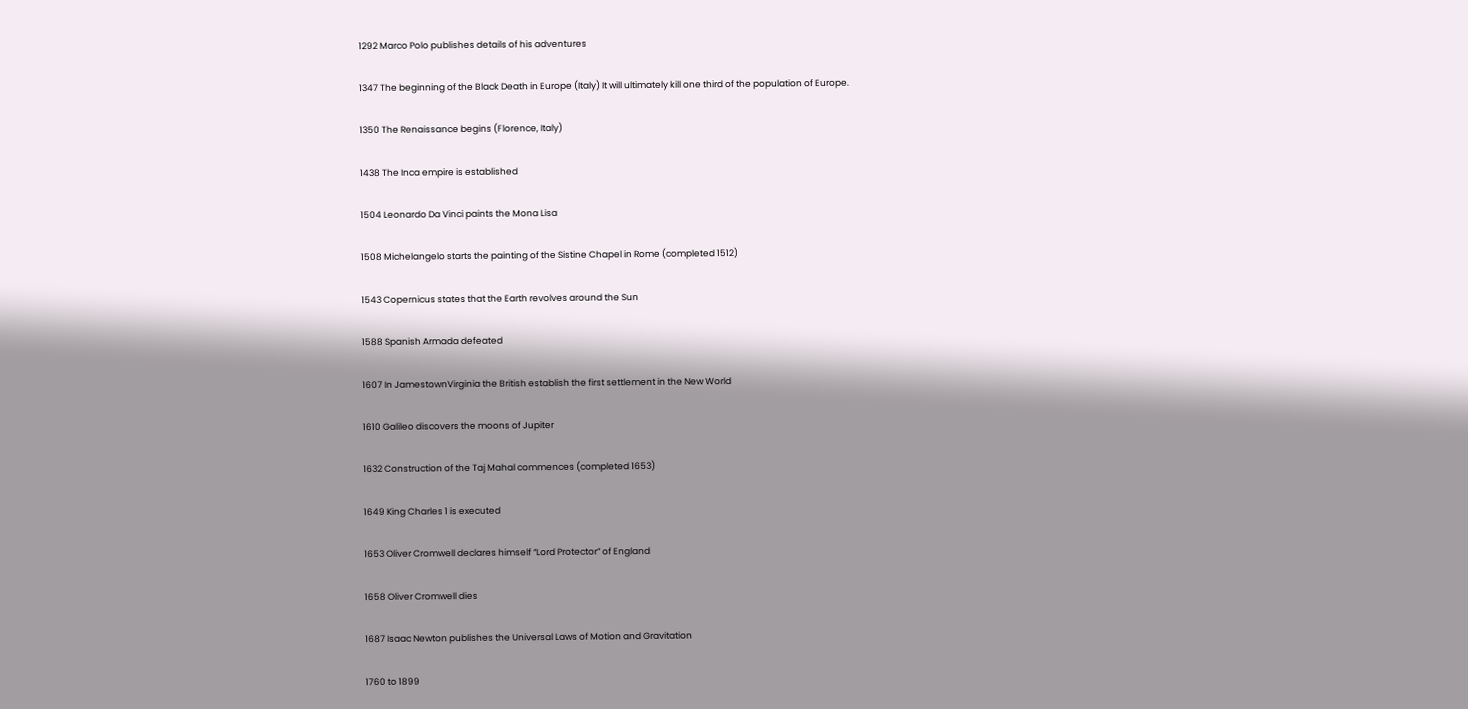1292 Marco Polo publishes details of his adventures

1347 The beginning of the Black Death in Europe (Italy) It will ultimately kill one third of the population of Europe.

1350 The Renaissance begins (Florence, Italy)

1438 The Inca empire is established

1504 Leonardo Da Vinci paints the Mona Lisa

1508 Michelangelo starts the painting of the Sistine Chapel in Rome (completed 1512)

1543 Copernicus states that the Earth revolves around the Sun

1588 Spanish Armada defeated

1607 In JamestownVirginia the British establish the first settlement in the New World

1610 Galileo discovers the moons of Jupiter

1632 Construction of the Taj Mahal commences (completed 1653)

1649 King Charles 1 is executed

1653 Oliver Cromwell declares himself “Lord Protector” of England

1658 Oliver Cromwell dies

1687 Isaac Newton publishes the Universal Laws of Motion and Gravitation

1760 to 1899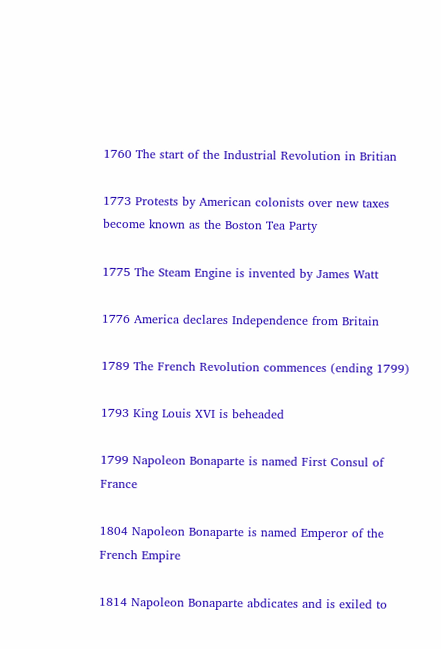1760 The start of the Industrial Revolution in Britian

1773 Protests by American colonists over new taxes become known as the Boston Tea Party

1775 The Steam Engine is invented by James Watt

1776 America declares Independence from Britain

1789 The French Revolution commences (ending 1799)

1793 King Louis XVI is beheaded

1799 Napoleon Bonaparte is named First Consul of France

1804 Napoleon Bonaparte is named Emperor of the French Empire

1814 Napoleon Bonaparte abdicates and is exiled to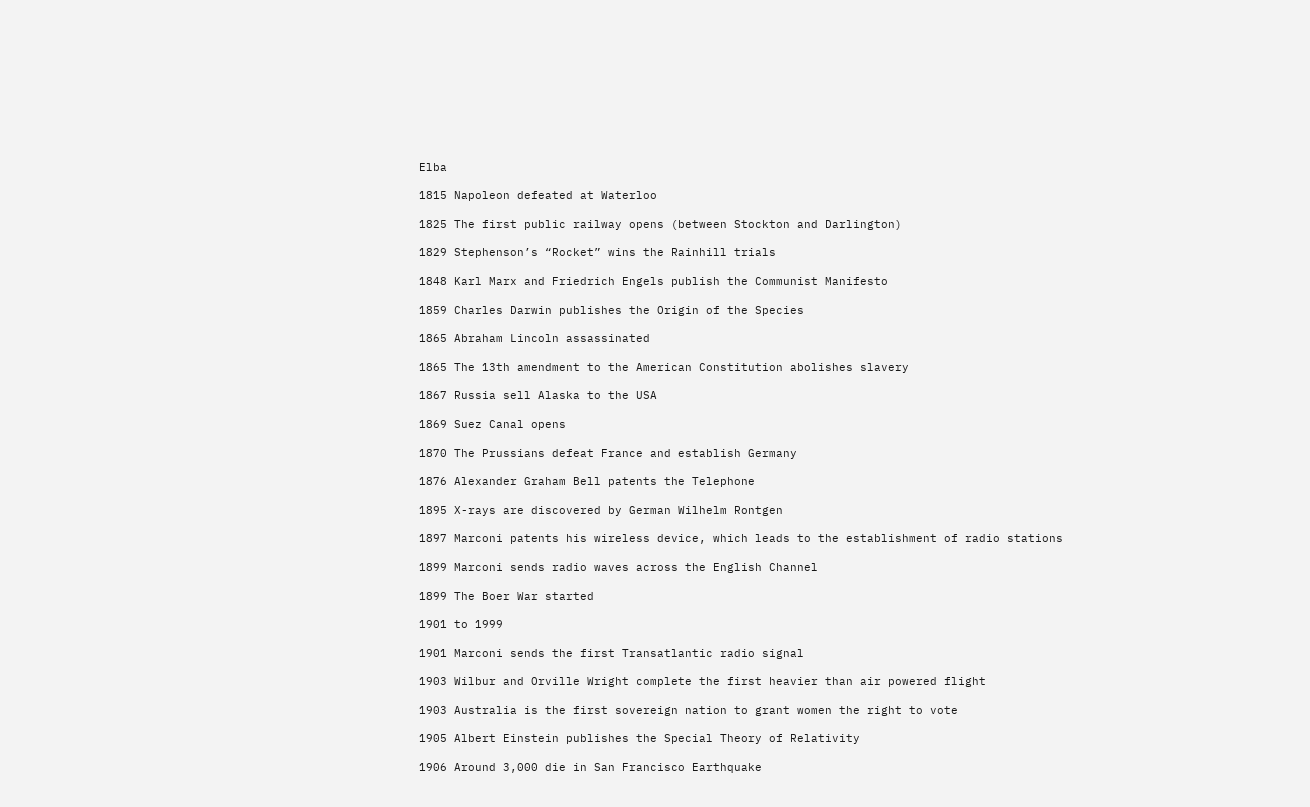Elba

1815 Napoleon defeated at Waterloo

1825 The first public railway opens (between Stockton and Darlington)

1829 Stephenson’s “Rocket” wins the Rainhill trials

1848 Karl Marx and Friedrich Engels publish the Communist Manifesto

1859 Charles Darwin publishes the Origin of the Species

1865 Abraham Lincoln assassinated

1865 The 13th amendment to the American Constitution abolishes slavery

1867 Russia sell Alaska to the USA

1869 Suez Canal opens

1870 The Prussians defeat France and establish Germany

1876 Alexander Graham Bell patents the Telephone

1895 X-rays are discovered by German Wilhelm Rontgen

1897 Marconi patents his wireless device, which leads to the establishment of radio stations

1899 Marconi sends radio waves across the English Channel

1899 The Boer War started

1901 to 1999

1901 Marconi sends the first Transatlantic radio signal

1903 Wilbur and Orville Wright complete the first heavier than air powered flight

1903 Australia is the first sovereign nation to grant women the right to vote

1905 Albert Einstein publishes the Special Theory of Relativity

1906 Around 3,000 die in San Francisco Earthquake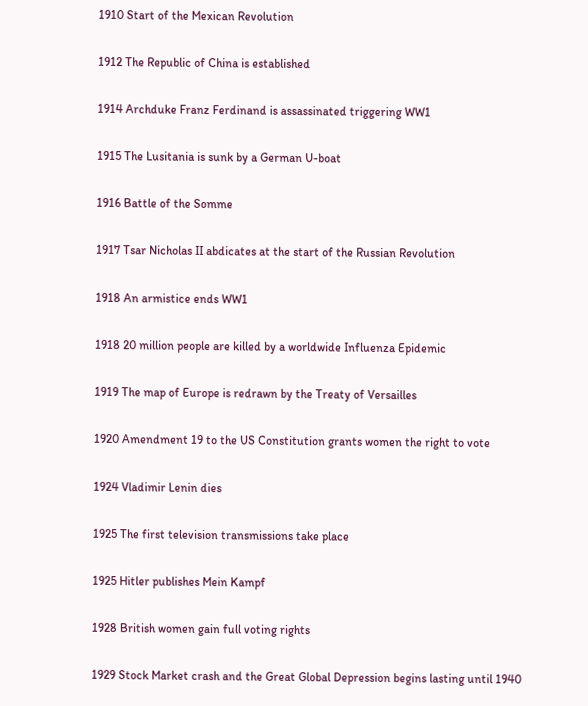1910 Start of the Mexican Revolution

1912 The Republic of China is established

1914 Archduke Franz Ferdinand is assassinated triggering WW1

1915 The Lusitania is sunk by a German U-boat

1916 Battle of the Somme

1917 Tsar Nicholas II abdicates at the start of the Russian Revolution

1918 An armistice ends WW1

1918 20 million people are killed by a worldwide Influenza Epidemic

1919 The map of Europe is redrawn by the Treaty of Versailles

1920 Amendment 19 to the US Constitution grants women the right to vote

1924 Vladimir Lenin dies

1925 The first television transmissions take place

1925 Hitler publishes Mein Kampf

1928 British women gain full voting rights

1929 Stock Market crash and the Great Global Depression begins lasting until 1940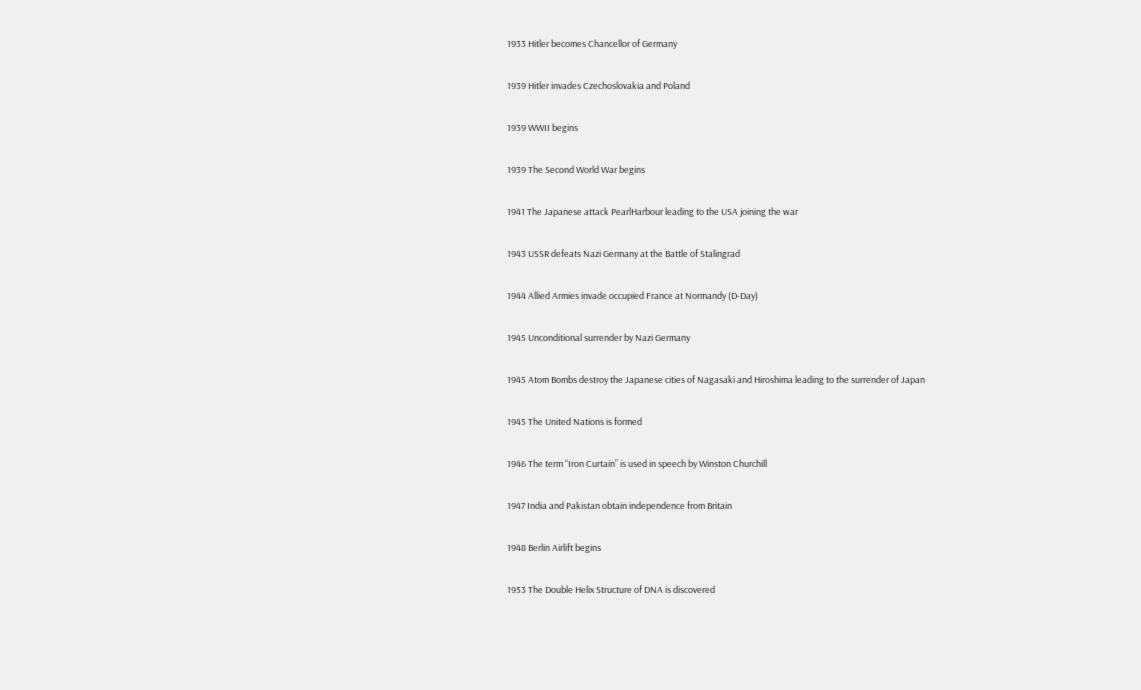1933 Hitler becomes Chancellor of Germany

1939 Hitler invades Czechoslovakia and Poland

1939 WWII begins

1939 The Second World War begins

1941 The Japanese attack PearlHarbour leading to the USA joining the war

1943 USSR defeats Nazi Germany at the Battle of Stalingrad

1944 Allied Armies invade occupied France at Normandy (D-Day)

1945 Unconditional surrender by Nazi Germany

1945 Atom Bombs destroy the Japanese cities of Nagasaki and Hiroshima leading to the surrender of Japan

1945 The United Nations is formed

1946 The term “Iron Curtain” is used in speech by Winston Churchill

1947 India and Pakistan obtain independence from Britain

1948 Berlin Airlift begins

1953 The Double Helix Structure of DNA is discovered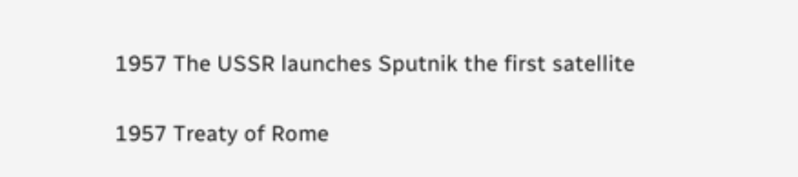1957 The USSR launches Sputnik the first satellite

1957 Treaty of Rome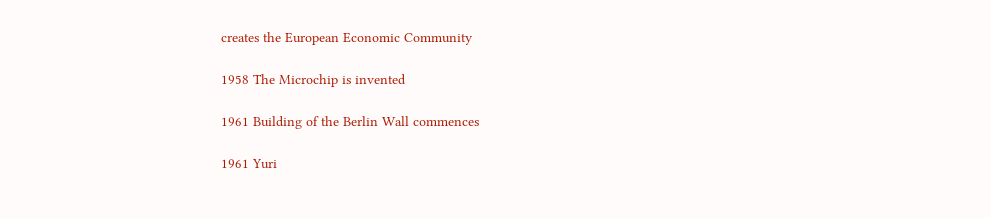creates the European Economic Community

1958 The Microchip is invented

1961 Building of the Berlin Wall commences

1961 Yuri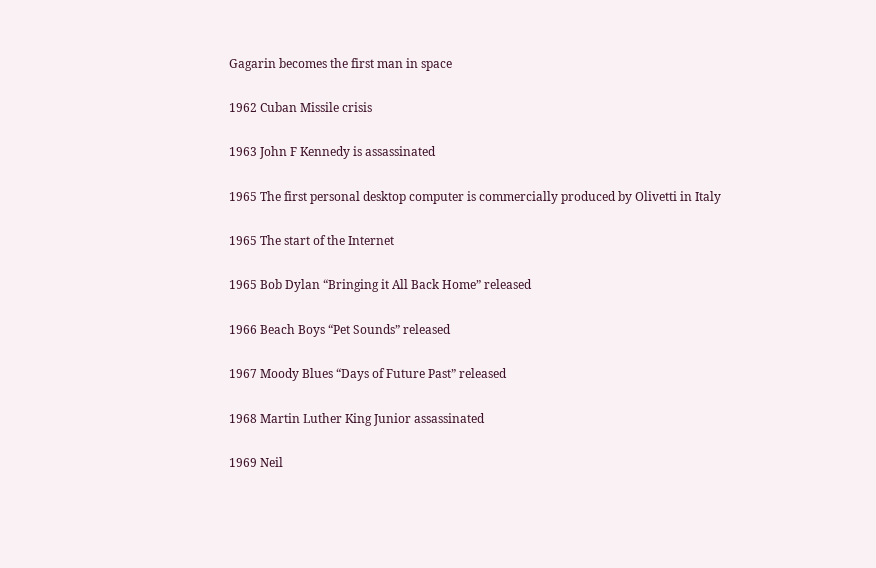Gagarin becomes the first man in space

1962 Cuban Missile crisis

1963 John F Kennedy is assassinated

1965 The first personal desktop computer is commercially produced by Olivetti in Italy

1965 The start of the Internet

1965 Bob Dylan “Bringing it All Back Home” released

1966 Beach Boys “Pet Sounds” released

1967 Moody Blues “Days of Future Past” released

1968 Martin Luther King Junior assassinated

1969 Neil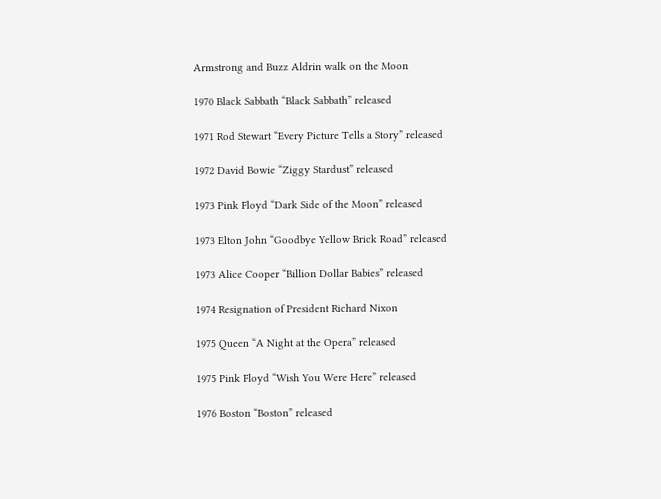Armstrong and Buzz Aldrin walk on the Moon

1970 Black Sabbath “Black Sabbath” released

1971 Rod Stewart “Every Picture Tells a Story” released

1972 David Bowie “Ziggy Stardust” released

1973 Pink Floyd “Dark Side of the Moon” released

1973 Elton John “Goodbye Yellow Brick Road” released

1973 Alice Cooper “Billion Dollar Babies” released

1974 Resignation of President Richard Nixon

1975 Queen “A Night at the Opera” released

1975 Pink Floyd “Wish You Were Here” released

1976 Boston “Boston” released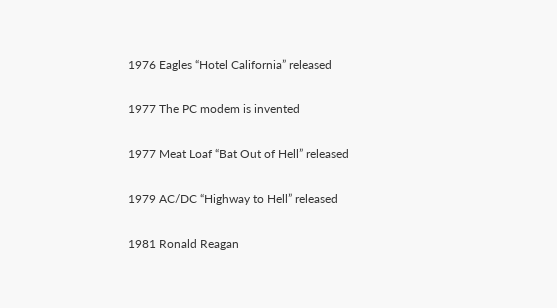1976 Eagles “Hotel California” released

1977 The PC modem is invented

1977 Meat Loaf “Bat Out of Hell” released

1979 AC/DC “Highway to Hell” released

1981 Ronald Reagan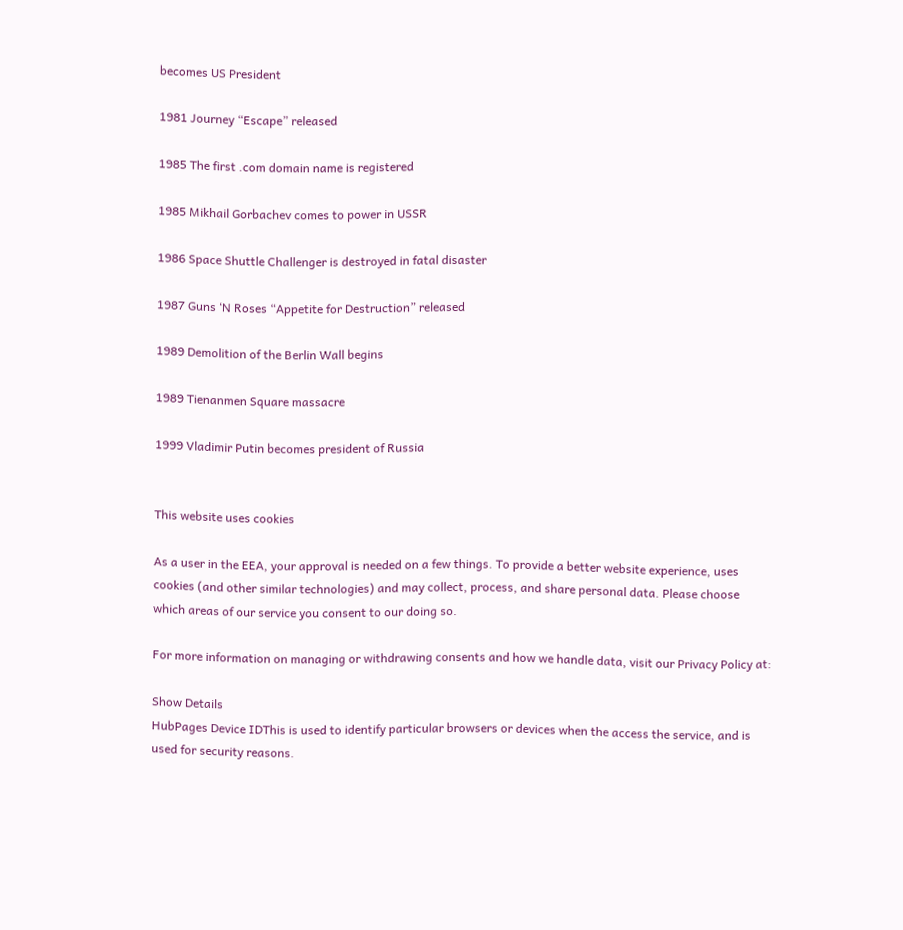becomes US President

1981 Journey “Escape” released

1985 The first .com domain name is registered

1985 Mikhail Gorbachev comes to power in USSR

1986 Space Shuttle Challenger is destroyed in fatal disaster

1987 Guns ‘N Roses “Appetite for Destruction” released

1989 Demolition of the Berlin Wall begins

1989 Tienanmen Square massacre

1999 Vladimir Putin becomes president of Russia


This website uses cookies

As a user in the EEA, your approval is needed on a few things. To provide a better website experience, uses cookies (and other similar technologies) and may collect, process, and share personal data. Please choose which areas of our service you consent to our doing so.

For more information on managing or withdrawing consents and how we handle data, visit our Privacy Policy at:

Show Details
HubPages Device IDThis is used to identify particular browsers or devices when the access the service, and is used for security reasons.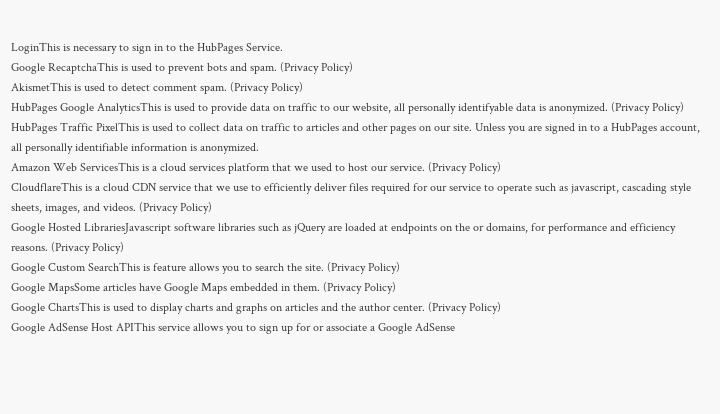LoginThis is necessary to sign in to the HubPages Service.
Google RecaptchaThis is used to prevent bots and spam. (Privacy Policy)
AkismetThis is used to detect comment spam. (Privacy Policy)
HubPages Google AnalyticsThis is used to provide data on traffic to our website, all personally identifyable data is anonymized. (Privacy Policy)
HubPages Traffic PixelThis is used to collect data on traffic to articles and other pages on our site. Unless you are signed in to a HubPages account, all personally identifiable information is anonymized.
Amazon Web ServicesThis is a cloud services platform that we used to host our service. (Privacy Policy)
CloudflareThis is a cloud CDN service that we use to efficiently deliver files required for our service to operate such as javascript, cascading style sheets, images, and videos. (Privacy Policy)
Google Hosted LibrariesJavascript software libraries such as jQuery are loaded at endpoints on the or domains, for performance and efficiency reasons. (Privacy Policy)
Google Custom SearchThis is feature allows you to search the site. (Privacy Policy)
Google MapsSome articles have Google Maps embedded in them. (Privacy Policy)
Google ChartsThis is used to display charts and graphs on articles and the author center. (Privacy Policy)
Google AdSense Host APIThis service allows you to sign up for or associate a Google AdSense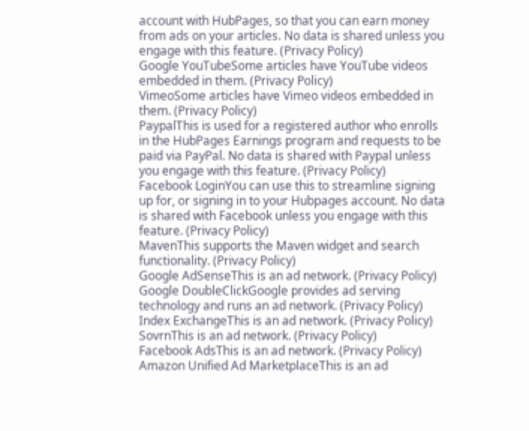account with HubPages, so that you can earn money from ads on your articles. No data is shared unless you engage with this feature. (Privacy Policy)
Google YouTubeSome articles have YouTube videos embedded in them. (Privacy Policy)
VimeoSome articles have Vimeo videos embedded in them. (Privacy Policy)
PaypalThis is used for a registered author who enrolls in the HubPages Earnings program and requests to be paid via PayPal. No data is shared with Paypal unless you engage with this feature. (Privacy Policy)
Facebook LoginYou can use this to streamline signing up for, or signing in to your Hubpages account. No data is shared with Facebook unless you engage with this feature. (Privacy Policy)
MavenThis supports the Maven widget and search functionality. (Privacy Policy)
Google AdSenseThis is an ad network. (Privacy Policy)
Google DoubleClickGoogle provides ad serving technology and runs an ad network. (Privacy Policy)
Index ExchangeThis is an ad network. (Privacy Policy)
SovrnThis is an ad network. (Privacy Policy)
Facebook AdsThis is an ad network. (Privacy Policy)
Amazon Unified Ad MarketplaceThis is an ad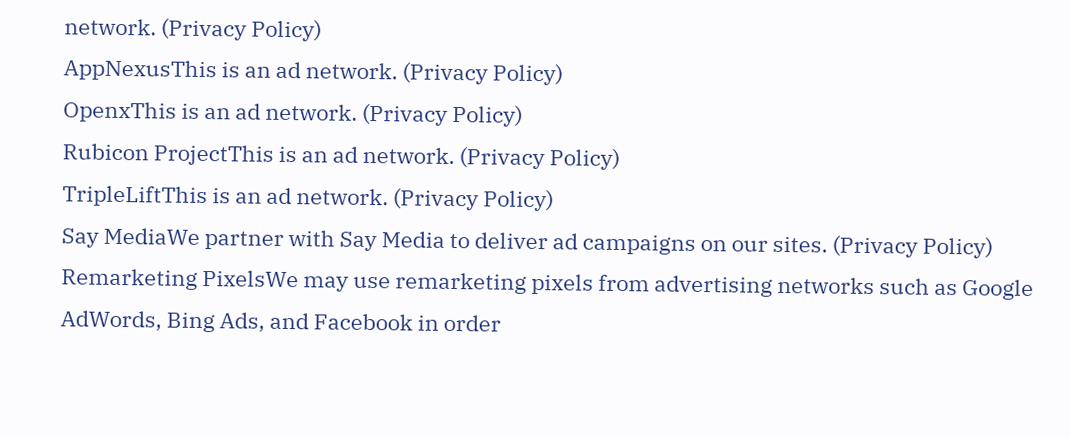network. (Privacy Policy)
AppNexusThis is an ad network. (Privacy Policy)
OpenxThis is an ad network. (Privacy Policy)
Rubicon ProjectThis is an ad network. (Privacy Policy)
TripleLiftThis is an ad network. (Privacy Policy)
Say MediaWe partner with Say Media to deliver ad campaigns on our sites. (Privacy Policy)
Remarketing PixelsWe may use remarketing pixels from advertising networks such as Google AdWords, Bing Ads, and Facebook in order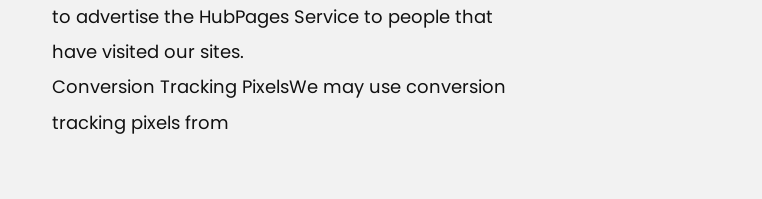to advertise the HubPages Service to people that have visited our sites.
Conversion Tracking PixelsWe may use conversion tracking pixels from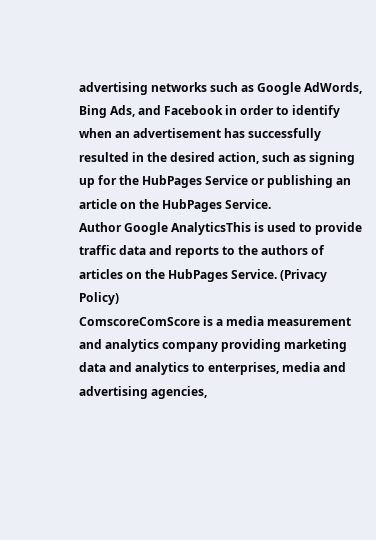advertising networks such as Google AdWords, Bing Ads, and Facebook in order to identify when an advertisement has successfully resulted in the desired action, such as signing up for the HubPages Service or publishing an article on the HubPages Service.
Author Google AnalyticsThis is used to provide traffic data and reports to the authors of articles on the HubPages Service. (Privacy Policy)
ComscoreComScore is a media measurement and analytics company providing marketing data and analytics to enterprises, media and advertising agencies,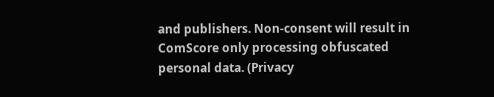and publishers. Non-consent will result in ComScore only processing obfuscated personal data. (Privacy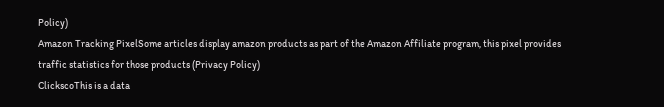Policy)
Amazon Tracking PixelSome articles display amazon products as part of the Amazon Affiliate program, this pixel provides traffic statistics for those products (Privacy Policy)
ClickscoThis is a data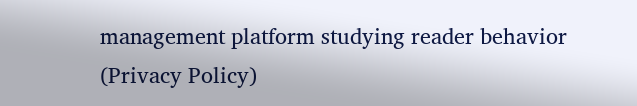management platform studying reader behavior (Privacy Policy)